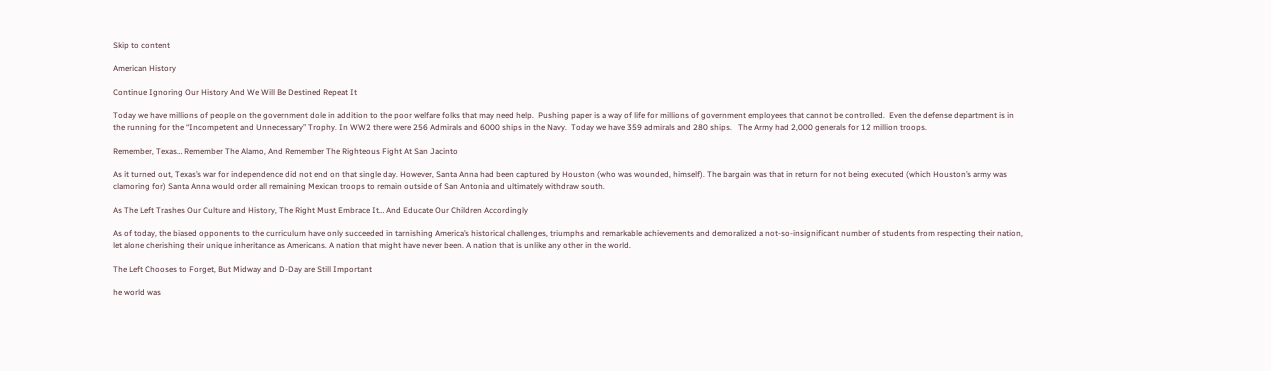Skip to content

American History

Continue Ignoring Our History And We Will Be Destined Repeat It

Today we have millions of people on the government dole in addition to the poor welfare folks that may need help.  Pushing paper is a way of life for millions of government employees that cannot be controlled.  Even the defense department is in the running for the “Incompetent and Unnecessary” Trophy. In WW2 there were 256 Admirals and 6000 ships in the Navy.  Today we have 359 admirals and 280 ships.   The Army had 2,000 generals for 12 million troops.

Remember, Texas… Remember The Alamo, And Remember The Righteous Fight At San Jacinto

As it turned out, Texas’s war for independence did not end on that single day. However, Santa Anna had been captured by Houston (who was wounded, himself). The bargain was that in return for not being executed (which Houston’s army was clamoring for) Santa Anna would order all remaining Mexican troops to remain outside of San Antonia and ultimately withdraw south.

As The Left Trashes Our Culture and History, The Right Must Embrace It… And Educate Our Children Accordingly

As of today, the biased opponents to the curriculum have only succeeded in tarnishing America’s historical challenges, triumphs and remarkable achievements and demoralized a not-so-insignificant number of students from respecting their nation, let alone cherishing their unique inheritance as Americans. A nation that might have never been. A nation that is unlike any other in the world.

The Left Chooses to Forget, But Midway and D-Day are Still Important

he world was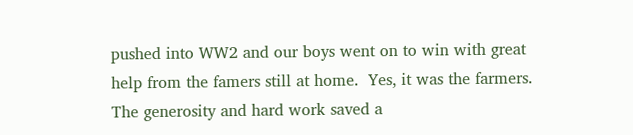pushed into WW2 and our boys went on to win with great help from the famers still at home.  Yes, it was the farmers.  The generosity and hard work saved a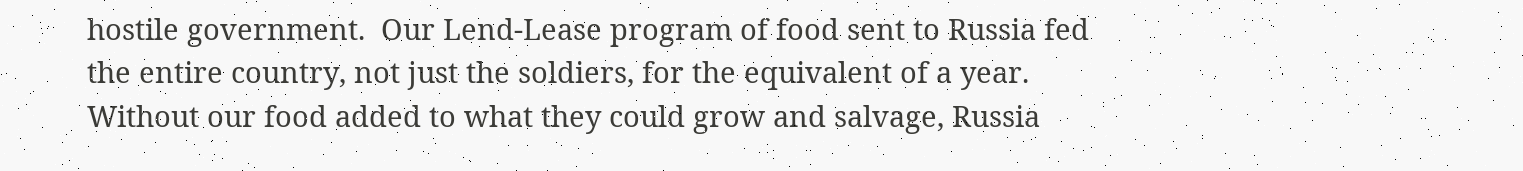hostile government.  Our Lend-Lease program of food sent to Russia fed the entire country, not just the soldiers, for the equivalent of a year.  Without our food added to what they could grow and salvage, Russia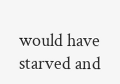would have starved and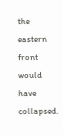the eastern front would have collapsed.